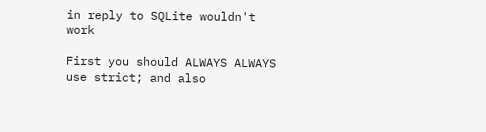in reply to SQLite wouldn't work

First you should ALWAYS ALWAYS use strict; and also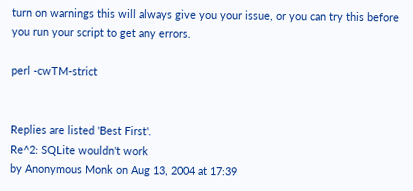turn on warnings this will always give you your issue, or you can try this before you run your script to get any errors.

perl -cwTM-strict


Replies are listed 'Best First'.
Re^2: SQLite wouldn't work
by Anonymous Monk on Aug 13, 2004 at 17:39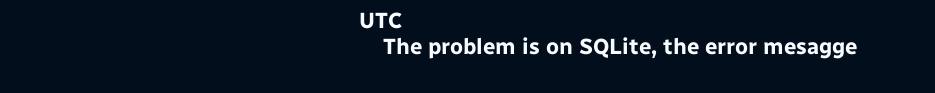UTC
    The problem is on SQLite, the error mesagge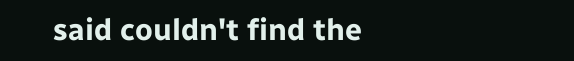said couldn't find the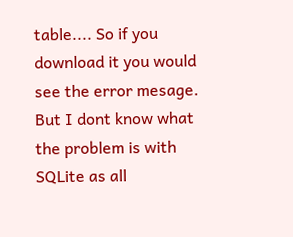table.... So if you download it you would see the error mesage. But I dont know what the problem is with SQLite as all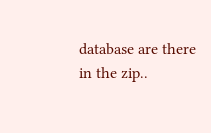database are there in the zip..